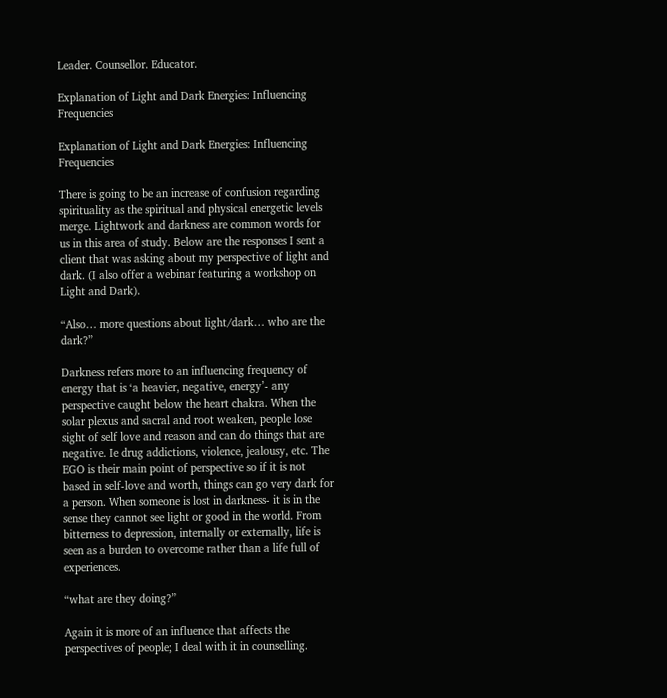Leader. Counsellor. Educator.

Explanation of Light and Dark Energies: Influencing Frequencies

Explanation of Light and Dark Energies: Influencing Frequencies

There is going to be an increase of confusion regarding spirituality as the spiritual and physical energetic levels merge. Lightwork and darkness are common words for us in this area of study. Below are the responses I sent a client that was asking about my perspective of light and dark. (I also offer a webinar featuring a workshop on Light and Dark).

“Also… more questions about light/dark… who are the dark?”

Darkness refers more to an influencing frequency of energy that is ‘a heavier, negative, energy’- any perspective caught below the heart chakra. When the solar plexus and sacral and root weaken, people lose sight of self love and reason and can do things that are negative. Ie drug addictions, violence, jealousy, etc. The EGO is their main point of perspective so if it is not based in self-love and worth, things can go very dark for a person. When someone is lost in darkness- it is in the sense they cannot see light or good in the world. From bitterness to depression, internally or externally, life is seen as a burden to overcome rather than a life full of experiences.

“what are they doing?”

Again it is more of an influence that affects the perspectives of people; I deal with it in counselling.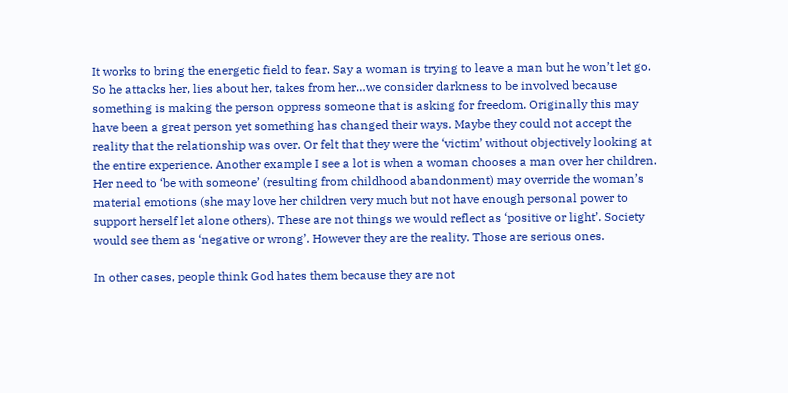It works to bring the energetic field to fear. Say a woman is trying to leave a man but he won’t let go. So he attacks her, lies about her, takes from her…we consider darkness to be involved because something is making the person oppress someone that is asking for freedom. Originally this may have been a great person yet something has changed their ways. Maybe they could not accept the reality that the relationship was over. Or felt that they were the ‘victim’ without objectively looking at the entire experience. Another example I see a lot is when a woman chooses a man over her children. Her need to ‘be with someone’ (resulting from childhood abandonment) may override the woman’s material emotions (she may love her children very much but not have enough personal power to support herself let alone others). These are not things we would reflect as ‘positive or light’. Society would see them as ‘negative or wrong’. However they are the reality. Those are serious ones.

In other cases, people think God hates them because they are not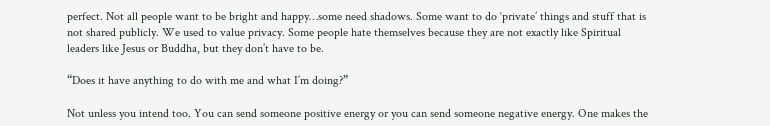perfect. Not all people want to be bright and happy…some need shadows. Some want to do ‘private’ things and stuff that is not shared publicly. We used to value privacy. Some people hate themselves because they are not exactly like Spiritual leaders like Jesus or Buddha, but they don’t have to be.

“Does it have anything to do with me and what I’m doing?”

Not unless you intend too. You can send someone positive energy or you can send someone negative energy. One makes the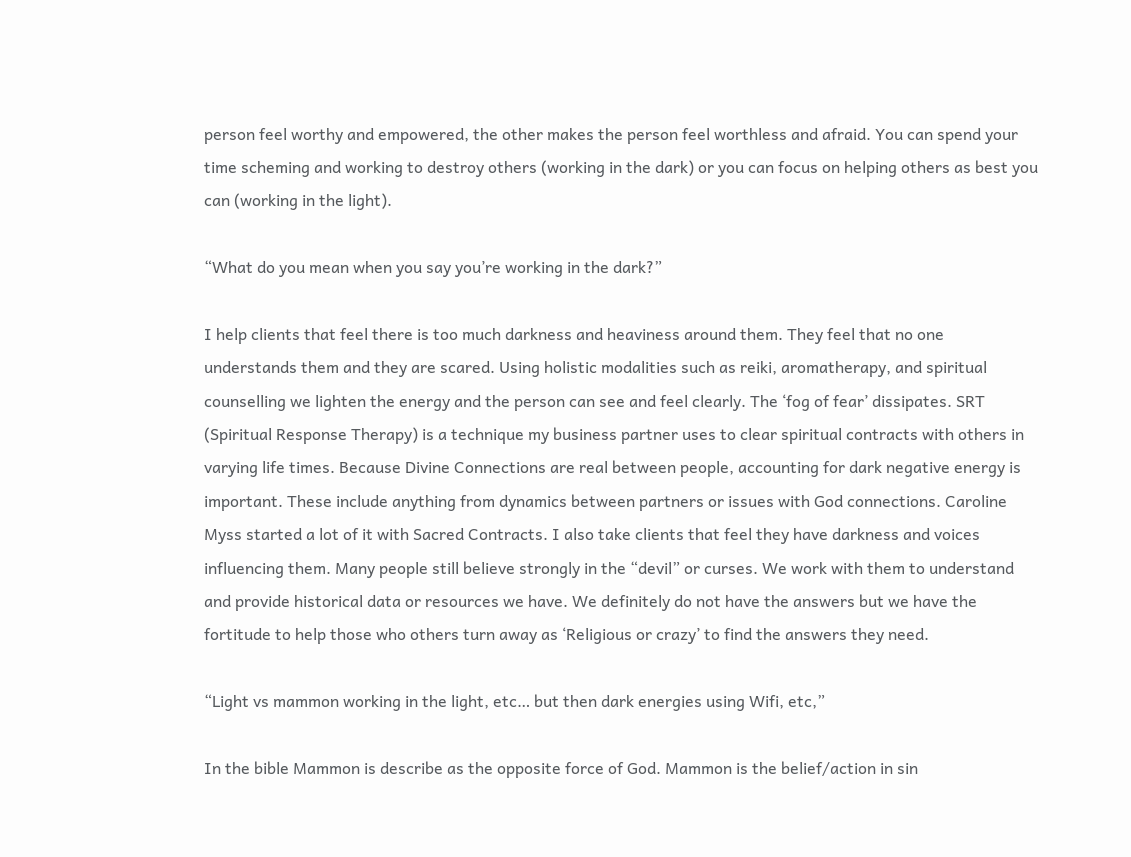person feel worthy and empowered, the other makes the person feel worthless and afraid. You can spend your time scheming and working to destroy others (working in the dark) or you can focus on helping others as best you can (working in the light).

“What do you mean when you say you’re working in the dark?”

I help clients that feel there is too much darkness and heaviness around them. They feel that no one understands them and they are scared. Using holistic modalities such as reiki, aromatherapy, and spiritual counselling we lighten the energy and the person can see and feel clearly. The ‘fog of fear’ dissipates. SRT (Spiritual Response Therapy) is a technique my business partner uses to clear spiritual contracts with others in varying life times. Because Divine Connections are real between people, accounting for dark negative energy is important. These include anything from dynamics between partners or issues with God connections. Caroline Myss started a lot of it with Sacred Contracts. I also take clients that feel they have darkness and voices influencing them. Many people still believe strongly in the “devil” or curses. We work with them to understand and provide historical data or resources we have. We definitely do not have the answers but we have the fortitude to help those who others turn away as ‘Religious or crazy’ to find the answers they need.

“Light vs mammon working in the light, etc… but then dark energies using Wifi, etc,”

In the bible Mammon is describe as the opposite force of God. Mammon is the belief/action in sin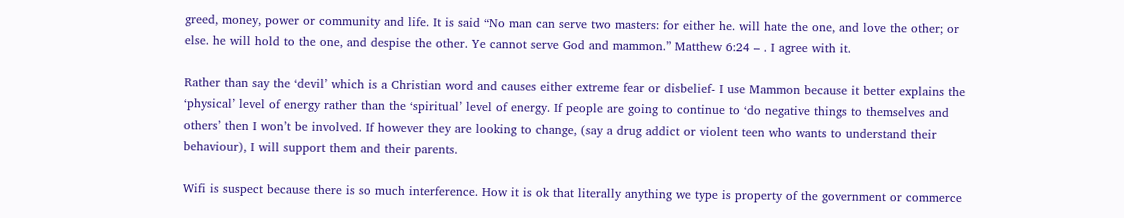greed, money, power or community and life. It is said “No man can serve two masters: for either he. will hate the one, and love the other; or else. he will hold to the one, and despise the other. Ye cannot serve God and mammon.” Matthew 6:24 – . I agree with it.

Rather than say the ‘devil’ which is a Christian word and causes either extreme fear or disbelief- I use Mammon because it better explains the ‘physical’ level of energy rather than the ‘spiritual’ level of energy. If people are going to continue to ‘do negative things to themselves and others’ then I won’t be involved. If however they are looking to change, (say a drug addict or violent teen who wants to understand their behaviour), I will support them and their parents.

Wifi is suspect because there is so much interference. How it is ok that literally anything we type is property of the government or commerce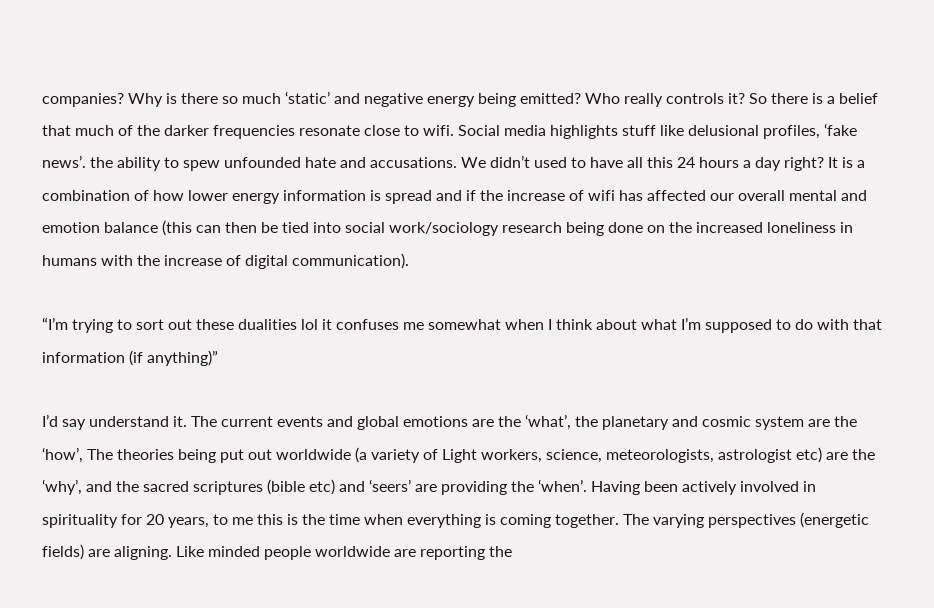companies? Why is there so much ‘static’ and negative energy being emitted? Who really controls it? So there is a belief that much of the darker frequencies resonate close to wifi. Social media highlights stuff like delusional profiles, ‘fake news’. the ability to spew unfounded hate and accusations. We didn’t used to have all this 24 hours a day right? It is a combination of how lower energy information is spread and if the increase of wifi has affected our overall mental and emotion balance (this can then be tied into social work/sociology research being done on the increased loneliness in humans with the increase of digital communication).

“I’m trying to sort out these dualities lol it confuses me somewhat when I think about what I’m supposed to do with that information (if anything)”

I’d say understand it. The current events and global emotions are the ‘what’, the planetary and cosmic system are the ‘how’, The theories being put out worldwide (a variety of Light workers, science, meteorologists, astrologist etc) are the ‘why’, and the sacred scriptures (bible etc) and ‘seers’ are providing the ‘when’. Having been actively involved in spirituality for 20 years, to me this is the time when everything is coming together. The varying perspectives (energetic fields) are aligning. Like minded people worldwide are reporting the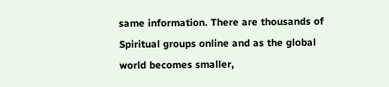same information. There are thousands of Spiritual groups online and as the global world becomes smaller,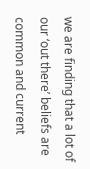we are finding that a lot of our ‘out there’ beliefs are common and current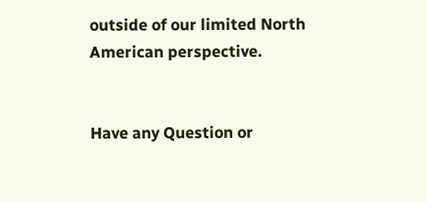outside of our limited North American perspective.


Have any Question or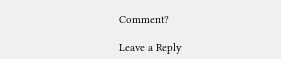Comment?

Leave a Reply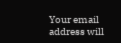Your email address will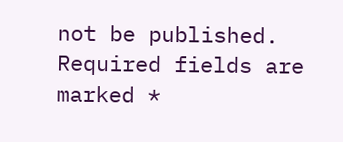not be published. Required fields are marked *